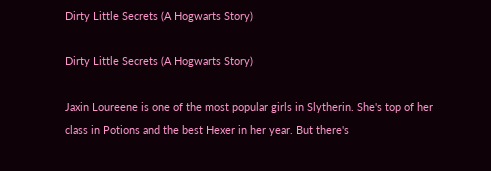Dirty Little Secrets (A Hogwarts Story)

Dirty Little Secrets (A Hogwarts Story)

Jaxin Loureene is one of the most popular girls in Slytherin. She's top of her class in Potions and the best Hexer in her year. But there's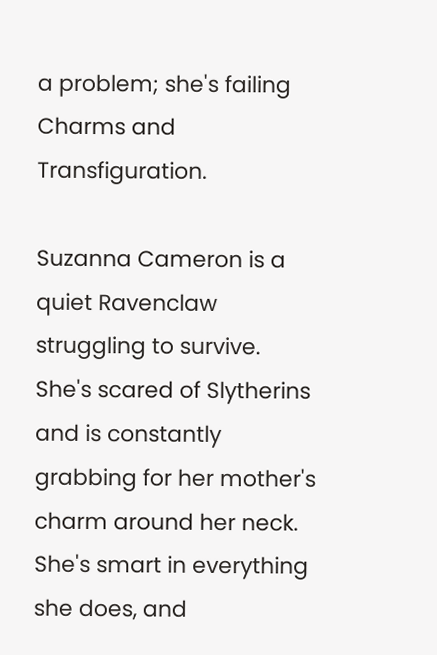a problem; she's failing Charms and Transfiguration.

Suzanna Cameron is a quiet Ravenclaw struggling to survive. She's scared of Slytherins and is constantly grabbing for her mother's charm around her neck. She's smart in everything she does, and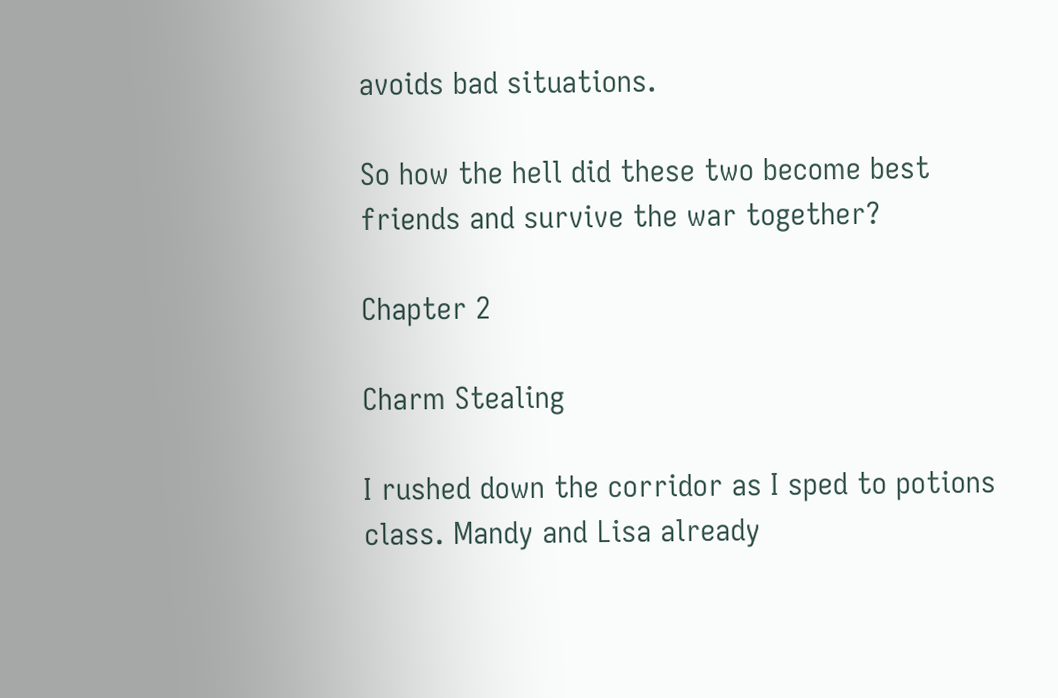avoids bad situations.

So how the hell did these two become best friends and survive the war together?

Chapter 2

Charm Stealing

I rushed down the corridor as I sped to potions class. Mandy and Lisa already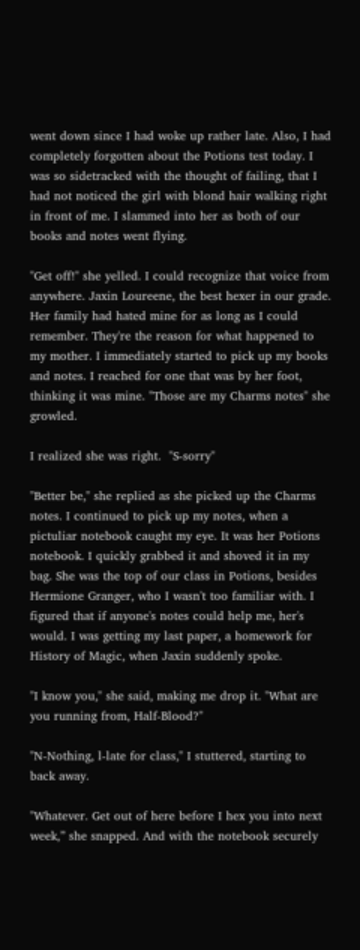went down since I had woke up rather late. Also, I had completely forgotten about the Potions test today. I was so sidetracked with the thought of failing, that I had not noticed the girl with blond hair walking right in front of me. I slammed into her as both of our books and notes went flying.

"Get off!" she yelled. I could recognize that voice from anywhere. Jaxin Loureene, the best hexer in our grade. Her family had hated mine for as long as I could remember. They're the reason for what happened to my mother. I immediately started to pick up my books and notes. I reached for one that was by her foot, thinking it was mine. "Those are my Charms notes" she growled.

I realized she was right.  "S-sorry"

"Better be," she replied as she picked up the Charms notes. I continued to pick up my notes, when a pictuliar notebook caught my eye. It was her Potions notebook. I quickly grabbed it and shoved it in my bag. She was the top of our class in Potions, besides Hermione Granger, who I wasn't too familiar with. I figured that if anyone's notes could help me, her's would. I was getting my last paper, a homework for History of Magic, when Jaxin suddenly spoke.

"I know you," she said, making me drop it. "What are you running from, Half-Blood?"

"N-Nothing, l-late for class," I stuttered, starting to back away.

"Whatever. Get out of here before I hex you into next week,” she snapped. And with the notebook securely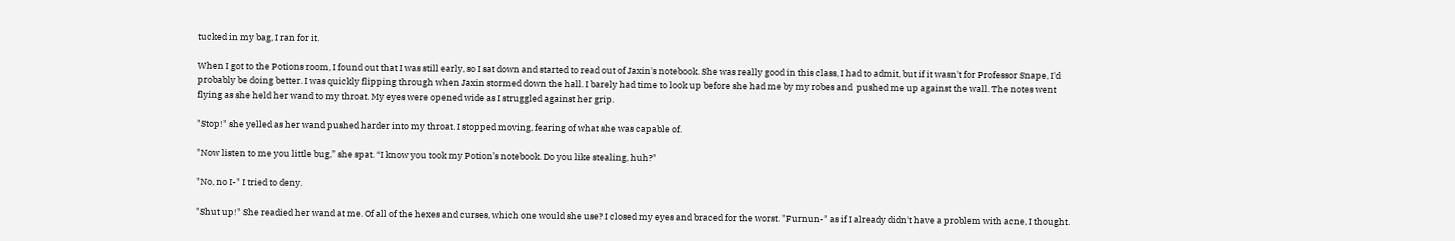tucked in my bag, I ran for it.

When I got to the Potions room, I found out that I was still early, so I sat down and started to read out of Jaxin's notebook. She was really good in this class, I had to admit, but if it wasn't for Professor Snape, I'd probably be doing better. I was quickly flipping through when Jaxin stormed down the hall. I barely had time to look up before she had me by my robes and  pushed me up against the wall. The notes went flying as she held her wand to my throat. My eyes were opened wide as I struggled against her grip.

"Stop!" she yelled as her wand pushed harder into my throat. I stopped moving, fearing of what she was capable of.

"Now listen to me you little bug,” she spat. “I know you took my Potion’s notebook. Do you like stealing, huh?"

"No, no I-" I tried to deny.

"Shut up!" She readied her wand at me. Of all of the hexes and curses, which one would she use? I closed my eyes and braced for the worst. "Furnun-" as if I already didn't have a problem with acne, I thought.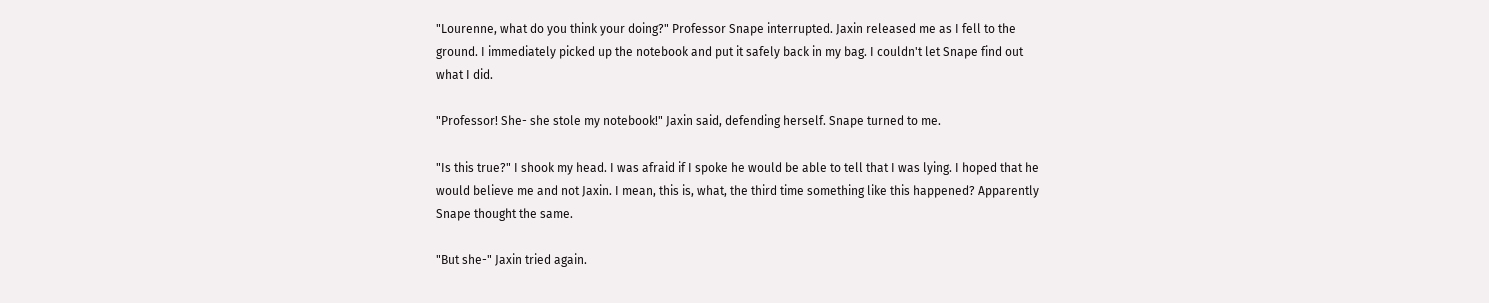"Lourenne, what do you think your doing?" Professor Snape interrupted. Jaxin released me as I fell to the ground. I immediately picked up the notebook and put it safely back in my bag. I couldn't let Snape find out what I did.

"Professor! She- she stole my notebook!" Jaxin said, defending herself. Snape turned to me.

"Is this true?" I shook my head. I was afraid if I spoke he would be able to tell that I was lying. I hoped that he would believe me and not Jaxin. I mean, this is, what, the third time something like this happened? Apparently Snape thought the same.

"But she-" Jaxin tried again.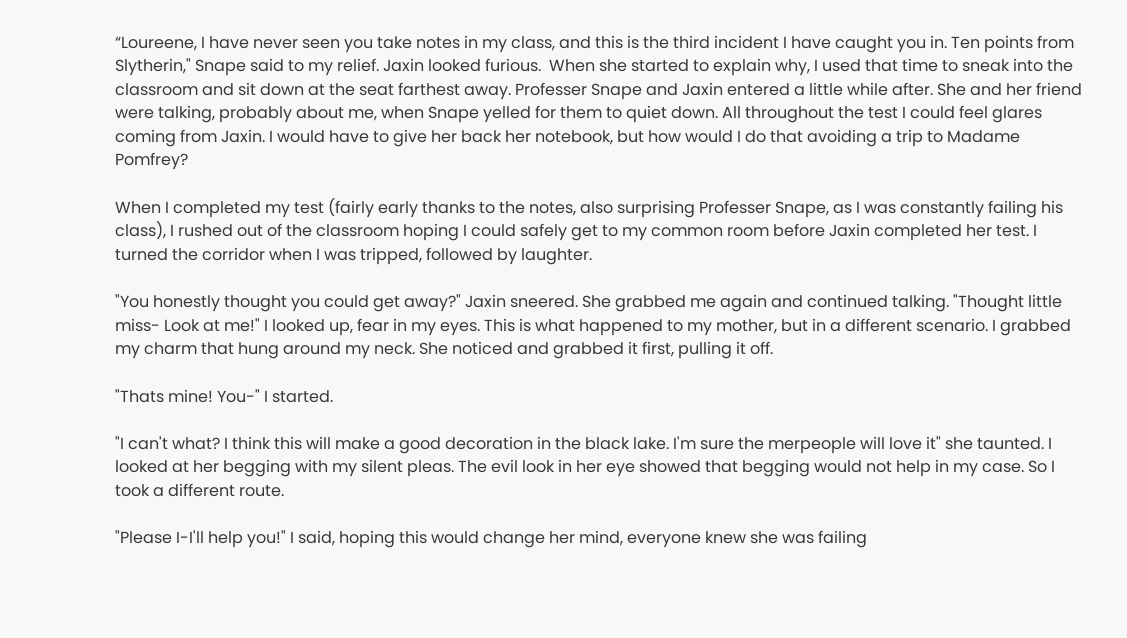“Loureene, I have never seen you take notes in my class, and this is the third incident I have caught you in. Ten points from Slytherin," Snape said to my relief. Jaxin looked furious.  When she started to explain why, I used that time to sneak into the classroom and sit down at the seat farthest away. Professer Snape and Jaxin entered a little while after. She and her friend were talking, probably about me, when Snape yelled for them to quiet down. All throughout the test I could feel glares coming from Jaxin. I would have to give her back her notebook, but how would I do that avoiding a trip to Madame Pomfrey?

When I completed my test (fairly early thanks to the notes, also surprising Professer Snape, as I was constantly failing his class), I rushed out of the classroom hoping I could safely get to my common room before Jaxin completed her test. I turned the corridor when I was tripped, followed by laughter.

"You honestly thought you could get away?" Jaxin sneered. She grabbed me again and continued talking. "Thought little miss- Look at me!" I looked up, fear in my eyes. This is what happened to my mother, but in a different scenario. I grabbed my charm that hung around my neck. She noticed and grabbed it first, pulling it off.

"Thats mine! You-" I started.

"I can't what? I think this will make a good decoration in the black lake. I'm sure the merpeople will love it" she taunted. I looked at her begging with my silent pleas. The evil look in her eye showed that begging would not help in my case. So I took a different route.

"Please I-I'll help you!" I said, hoping this would change her mind, everyone knew she was failing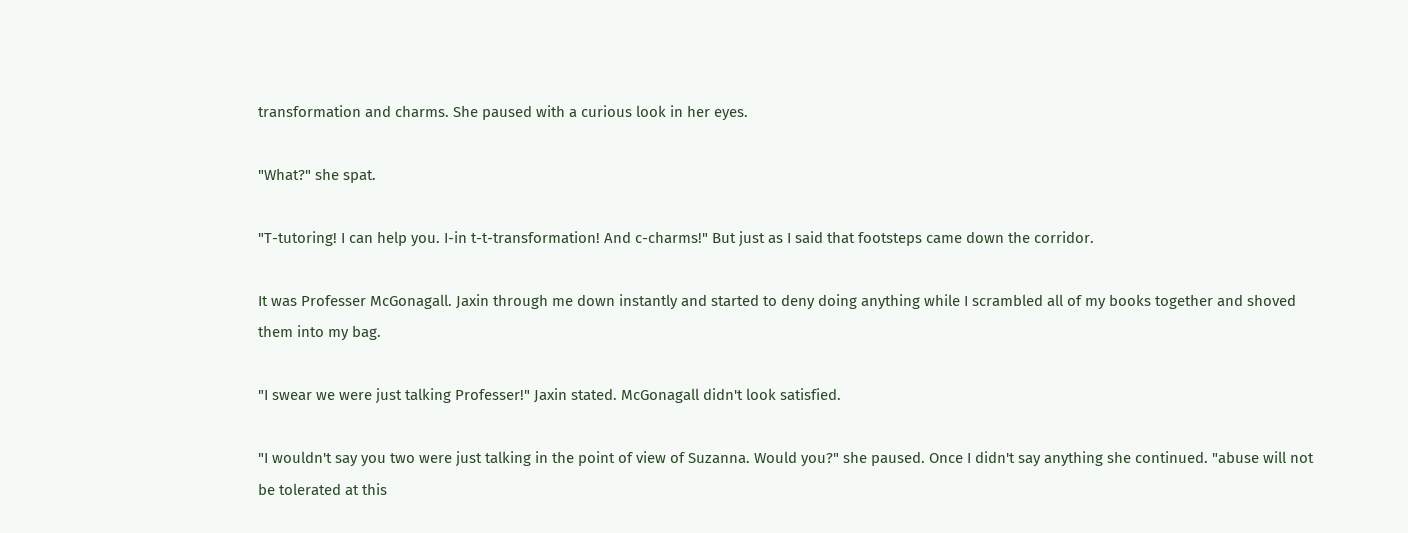transformation and charms. She paused with a curious look in her eyes.

"What?" she spat.

"T-tutoring! I can help you. I-in t-t-transformation! And c-charms!" But just as I said that footsteps came down the corridor.

It was Professer McGonagall. Jaxin through me down instantly and started to deny doing anything while I scrambled all of my books together and shoved them into my bag.

"I swear we were just talking Professer!" Jaxin stated. McGonagall didn't look satisfied.

"I wouldn't say you two were just talking in the point of view of Suzanna. Would you?" she paused. Once I didn't say anything she continued. "abuse will not be tolerated at this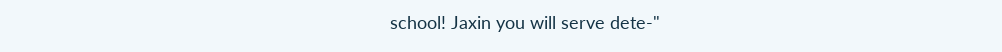school! Jaxin you will serve dete-"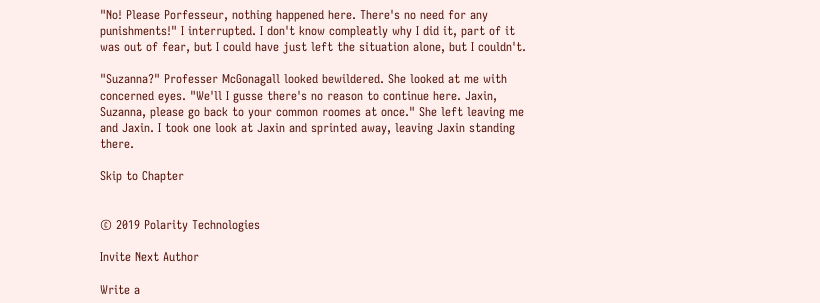"No! Please Porfesseur, nothing happened here. There's no need for any punishments!" I interrupted. I don't know compleatly why I did it, part of it was out of fear, but I could have just left the situation alone, but I couldn't.

"Suzanna?" Professer McGonagall looked bewildered. She looked at me with concerned eyes. "We'll I gusse there's no reason to continue here. Jaxin, Suzanna, please go back to your common roomes at once." She left leaving me and Jaxin. I took one look at Jaxin and sprinted away, leaving Jaxin standing there.

Skip to Chapter


© 2019 Polarity Technologies

Invite Next Author

Write a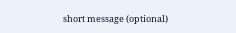short message (optional)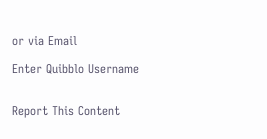or via Email

Enter Quibblo Username


Report This Content